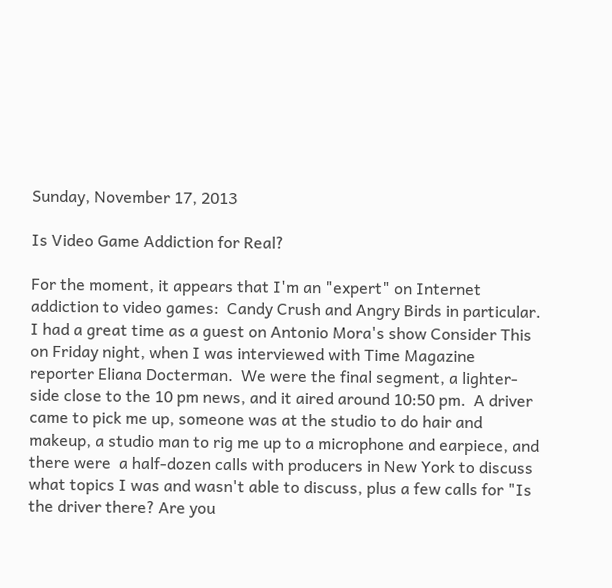Sunday, November 17, 2013

Is Video Game Addiction for Real?

For the moment, it appears that I'm an "expert" on Internet addiction to video games:  Candy Crush and Angry Birds in particular.  I had a great time as a guest on Antonio Mora's show Consider This on Friday night, when I was interviewed with Time Magazine reporter Eliana Docterman.  We were the final segment, a lighter-side close to the 10 pm news, and it aired around 10:50 pm.  A driver came to pick me up, someone was at the studio to do hair and makeup, a studio man to rig me up to a microphone and earpiece, and there were  a half-dozen calls with producers in New York to discuss what topics I was and wasn't able to discuss, plus a few calls for "Is the driver there? Are you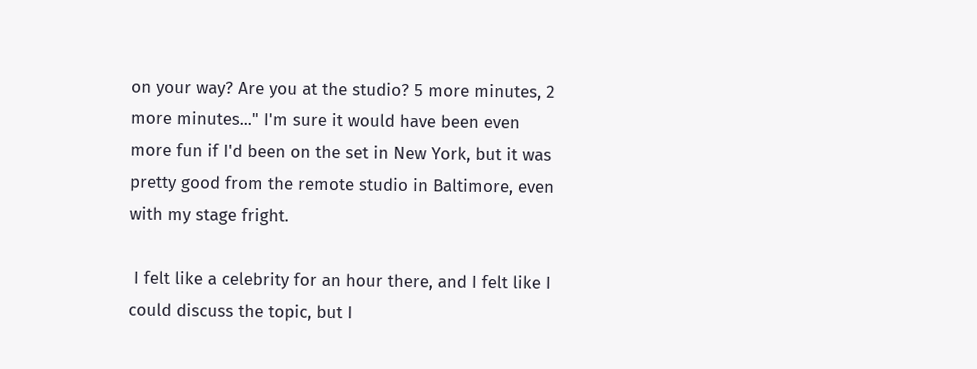on your way? Are you at the studio? 5 more minutes, 2 more minutes..." I'm sure it would have been even more fun if I'd been on the set in New York, but it was pretty good from the remote studio in Baltimore, even with my stage fright.

 I felt like a celebrity for an hour there, and I felt like I could discuss the topic, but I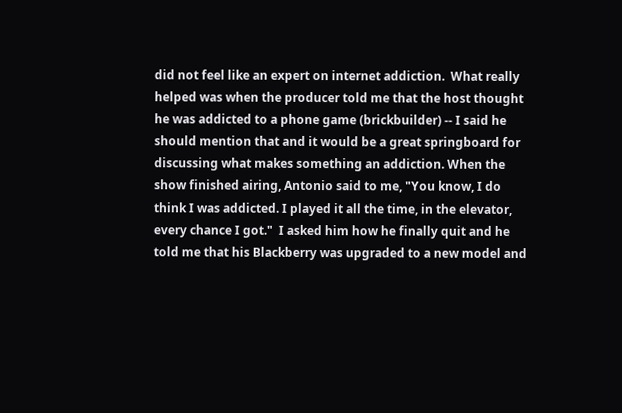did not feel like an expert on internet addiction.  What really helped was when the producer told me that the host thought he was addicted to a phone game (brickbuilder) -- I said he should mention that and it would be a great springboard for discussing what makes something an addiction. When the show finished airing, Antonio said to me, "You know, I do think I was addicted. I played it all the time, in the elevator, every chance I got."  I asked him how he finally quit and he told me that his Blackberry was upgraded to a new model and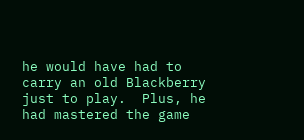he would have had to carry an old Blackberry just to play.  Plus, he had mastered the game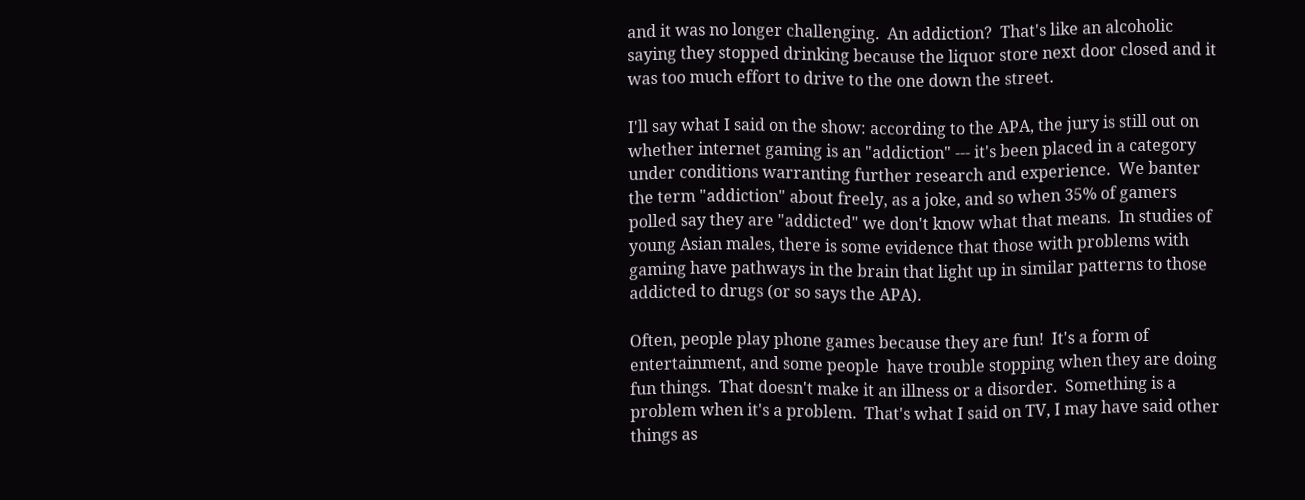and it was no longer challenging.  An addiction?  That's like an alcoholic saying they stopped drinking because the liquor store next door closed and it was too much effort to drive to the one down the street.

I'll say what I said on the show: according to the APA, the jury is still out on whether internet gaming is an "addiction" --- it's been placed in a category under conditions warranting further research and experience.  We banter the term "addiction" about freely, as a joke, and so when 35% of gamers polled say they are "addicted" we don't know what that means.  In studies of young Asian males, there is some evidence that those with problems with gaming have pathways in the brain that light up in similar patterns to those addicted to drugs (or so says the APA).

Often, people play phone games because they are fun!  It's a form of entertainment, and some people  have trouble stopping when they are doing fun things.  That doesn't make it an illness or a disorder.  Something is a problem when it's a problem.  That's what I said on TV, I may have said other things as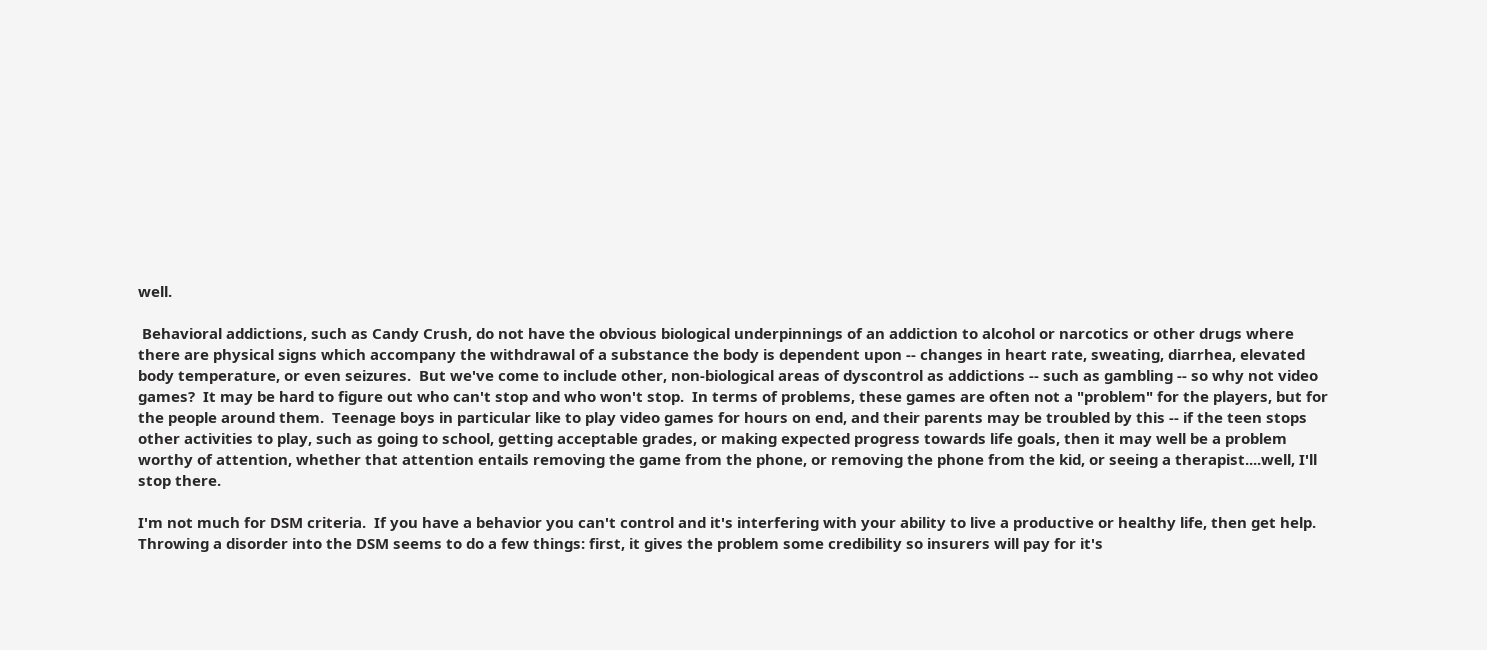well.

 Behavioral addictions, such as Candy Crush, do not have the obvious biological underpinnings of an addiction to alcohol or narcotics or other drugs where there are physical signs which accompany the withdrawal of a substance the body is dependent upon -- changes in heart rate, sweating, diarrhea, elevated body temperature, or even seizures.  But we've come to include other, non-biological areas of dyscontrol as addictions -- such as gambling -- so why not video games?  It may be hard to figure out who can't stop and who won't stop.  In terms of problems, these games are often not a "problem" for the players, but for the people around them.  Teenage boys in particular like to play video games for hours on end, and their parents may be troubled by this -- if the teen stops other activities to play, such as going to school, getting acceptable grades, or making expected progress towards life goals, then it may well be a problem worthy of attention, whether that attention entails removing the game from the phone, or removing the phone from the kid, or seeing a therapist....well, I'll stop there.

I'm not much for DSM criteria.  If you have a behavior you can't control and it's interfering with your ability to live a productive or healthy life, then get help.  Throwing a disorder into the DSM seems to do a few things: first, it gives the problem some credibility so insurers will pay for it's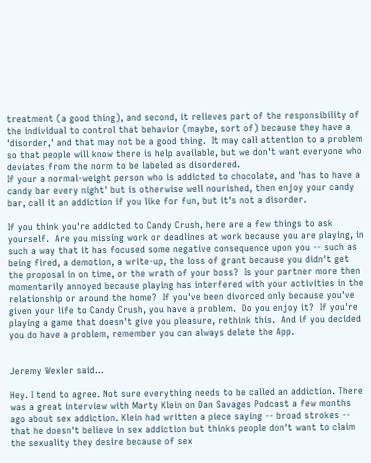treatment (a good thing), and second, it relieves part of the responsibility of the individual to control that behavior (maybe, sort of) because they have a 'disorder,' and that may not be a good thing.  It may call attention to a problem so that people will know there is help available, but we don't want everyone who deviates from the norm to be labeled as disordered.
If your a normal-weight person who is addicted to chocolate, and 'has to have a candy bar every night' but is otherwise well nourished, then enjoy your candy bar, call it an addiction if you like for fun, but it's not a disorder.

If you think you're addicted to Candy Crush, here are a few things to ask yourself.  Are you missing work or deadlines at work because you are playing, in such a way that it has focused some negative consequence upon you -- such as being fired, a demotion, a write-up, the loss of grant because you didn't get the proposal in on time, or the wrath of your boss?  Is your partner more then momentarily annoyed because playing has interfered with your activities in the relationship or around the home?  If you've been divorced only because you've given your life to Candy Crush, you have a problem.  Do you enjoy it?  If you're playing a game that doesn't give you pleasure, rethink this.  And if you decided you do have a problem, remember you can always delete the App.


Jeremy Wexler said...

Hey. I tend to agree. Not sure everything needs to be called an addiction. There was a great interview with Marty Klein on Dan Savages Podcast a few months ago about sex addiction. Klein had written a piece saying -- broad strokes -- that he doesn't believe in sex addiction but thinks people don't want to claim the sexuality they desire because of sex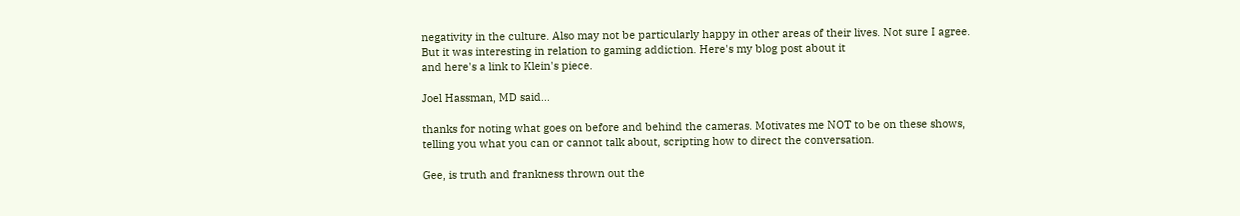negativity in the culture. Also may not be particularly happy in other areas of their lives. Not sure I agree. But it was interesting in relation to gaming addiction. Here's my blog post about it
and here's a link to Klein's piece.

Joel Hassman, MD said...

thanks for noting what goes on before and behind the cameras. Motivates me NOT to be on these shows, telling you what you can or cannot talk about, scripting how to direct the conversation.

Gee, is truth and frankness thrown out the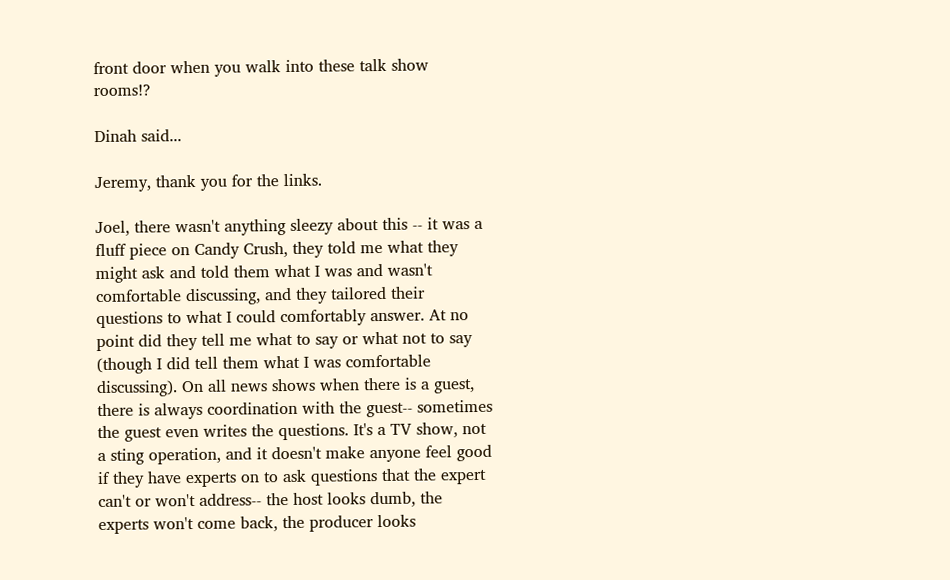front door when you walk into these talk show rooms!?

Dinah said...

Jeremy, thank you for the links.

Joel, there wasn't anything sleezy about this -- it was a fluff piece on Candy Crush, they told me what they might ask and told them what I was and wasn't comfortable discussing, and they tailored their questions to what I could comfortably answer. At no point did they tell me what to say or what not to say (though I did tell them what I was comfortable discussing). On all news shows when there is a guest, there is always coordination with the guest-- sometimes the guest even writes the questions. It's a TV show, not a sting operation, and it doesn't make anyone feel good if they have experts on to ask questions that the expert can't or won't address-- the host looks dumb, the experts won't come back, the producer looks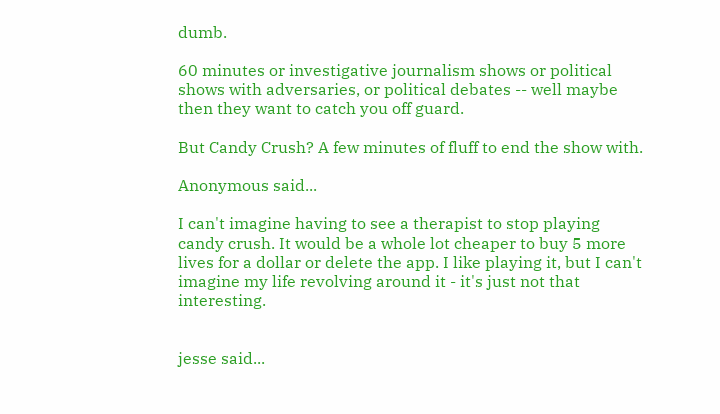dumb.

60 minutes or investigative journalism shows or political shows with adversaries, or political debates -- well maybe then they want to catch you off guard.

But Candy Crush? A few minutes of fluff to end the show with.

Anonymous said...

I can't imagine having to see a therapist to stop playing candy crush. It would be a whole lot cheaper to buy 5 more lives for a dollar or delete the app. I like playing it, but I can't imagine my life revolving around it - it's just not that interesting.


jesse said...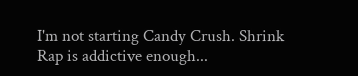I'm not starting Candy Crush. Shrink Rap is addictive enough...